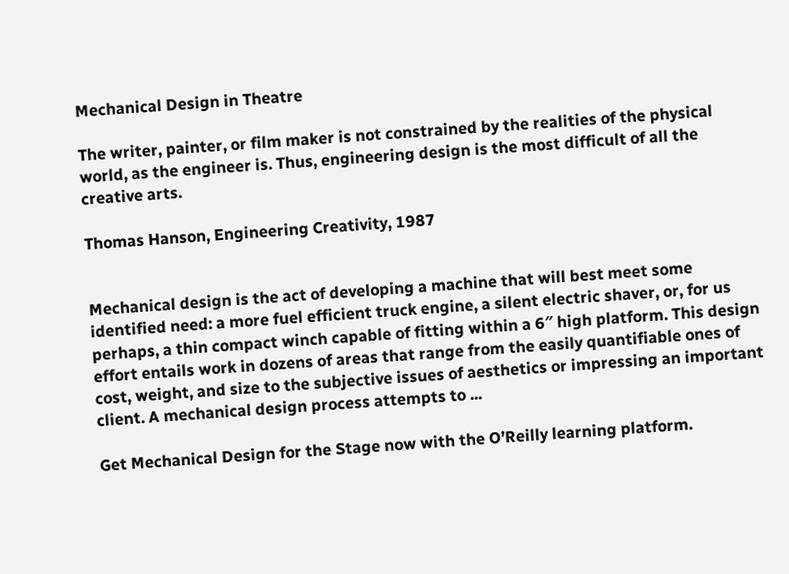Mechanical Design in Theatre

The writer, painter, or film maker is not constrained by the realities of the physical world, as the engineer is. Thus, engineering design is the most difficult of all the creative arts.

Thomas Hanson, Engineering Creativity, 1987


Mechanical design is the act of developing a machine that will best meet some identified need: a more fuel efficient truck engine, a silent electric shaver, or, for us perhaps, a thin compact winch capable of fitting within a 6″ high platform. This design effort entails work in dozens of areas that range from the easily quantifiable ones of cost, weight, and size to the subjective issues of aesthetics or impressing an important client. A mechanical design process attempts to ...

Get Mechanical Design for the Stage now with the O’Reilly learning platform.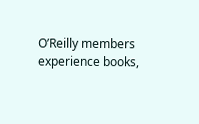O’Reilly members experience books,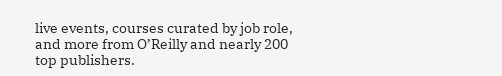live events, courses curated by job role, and more from O’Reilly and nearly 200 top publishers.